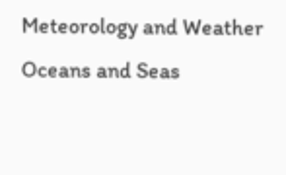Meteorology and Weather
Oceans and Seas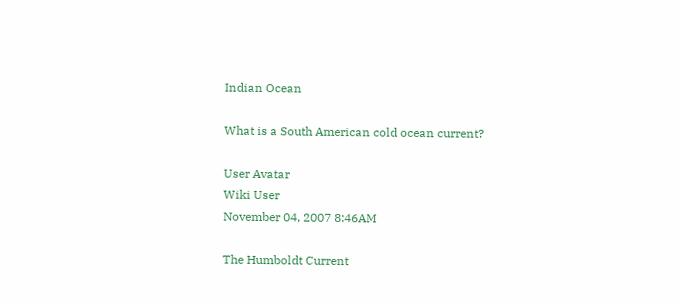Indian Ocean

What is a South American cold ocean current?

User Avatar
Wiki User
November 04, 2007 8:46AM

The Humboldt Current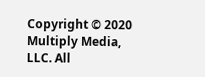Copyright © 2020 Multiply Media, LLC. All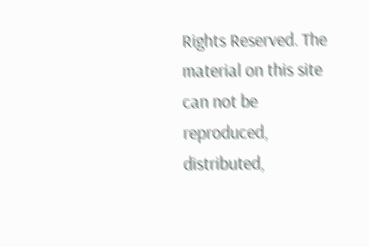Rights Reserved. The material on this site can not be reproduced, distributed,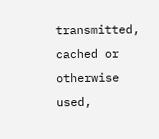transmitted, cached or otherwise used,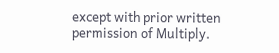except with prior written permission of Multiply.